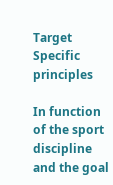Target Specific principles

In function of the sport discipline and the goal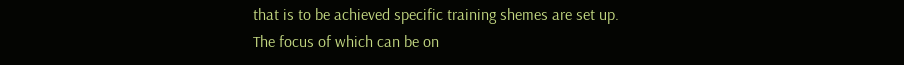that is to be achieved specific training shemes are set up.
The focus of which can be on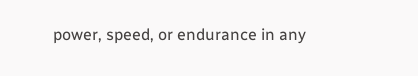power, speed, or endurance in any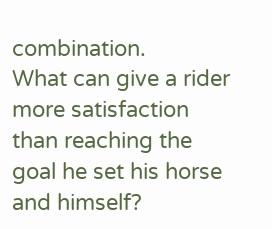combination.
What can give a rider more satisfaction than reaching the goal he set his horse and himself?